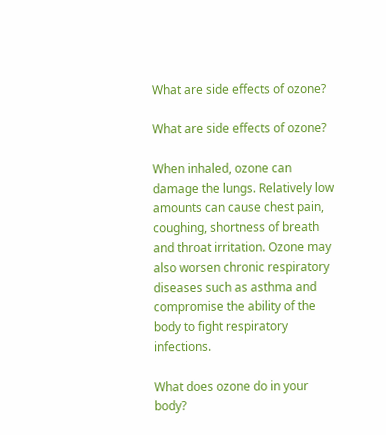What are side effects of ozone?

What are side effects of ozone?

When inhaled, ozone can damage the lungs. Relatively low amounts can cause chest pain, coughing, shortness of breath and throat irritation. Ozone may also worsen chronic respiratory diseases such as asthma and compromise the ability of the body to fight respiratory infections.

What does ozone do in your body?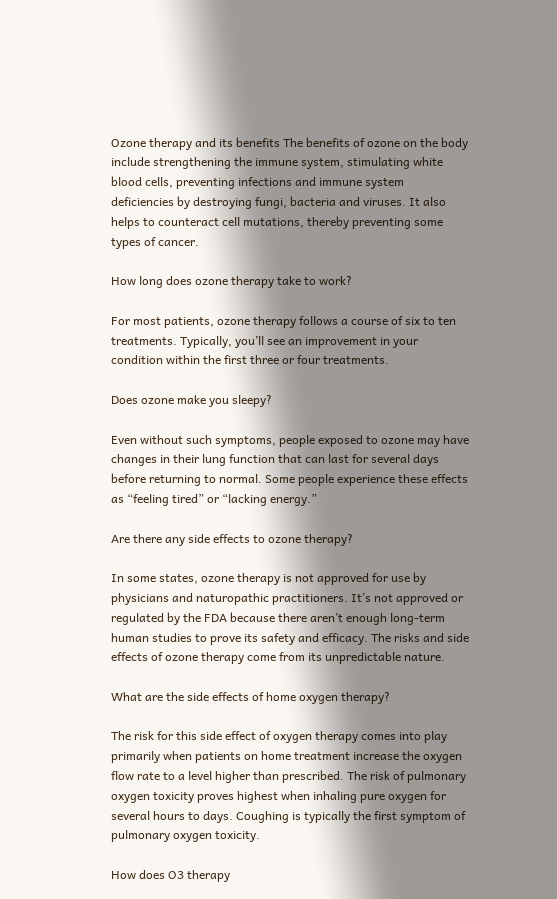Ozone therapy and its benefits The benefits of ozone on the body include strengthening the immune system, stimulating white blood cells, preventing infections and immune system deficiencies by destroying fungi, bacteria and viruses. It also helps to counteract cell mutations, thereby preventing some types of cancer.

How long does ozone therapy take to work?

For most patients, ozone therapy follows a course of six to ten treatments. Typically, you’ll see an improvement in your condition within the first three or four treatments.

Does ozone make you sleepy?

Even without such symptoms, people exposed to ozone may have changes in their lung function that can last for several days before returning to normal. Some people experience these effects as “feeling tired” or “lacking energy.”

Are there any side effects to ozone therapy?

In some states, ozone therapy is not approved for use by physicians and naturopathic practitioners. It’s not approved or regulated by the FDA because there aren’t enough long-term human studies to prove its safety and efficacy. The risks and side effects of ozone therapy come from its unpredictable nature.

What are the side effects of home oxygen therapy?

The risk for this side effect of oxygen therapy comes into play primarily when patients on home treatment increase the oxygen flow rate to a level higher than prescribed. The risk of pulmonary oxygen toxicity proves highest when inhaling pure oxygen for several hours to days. Coughing is typically the first symptom of pulmonary oxygen toxicity.

How does O3 therapy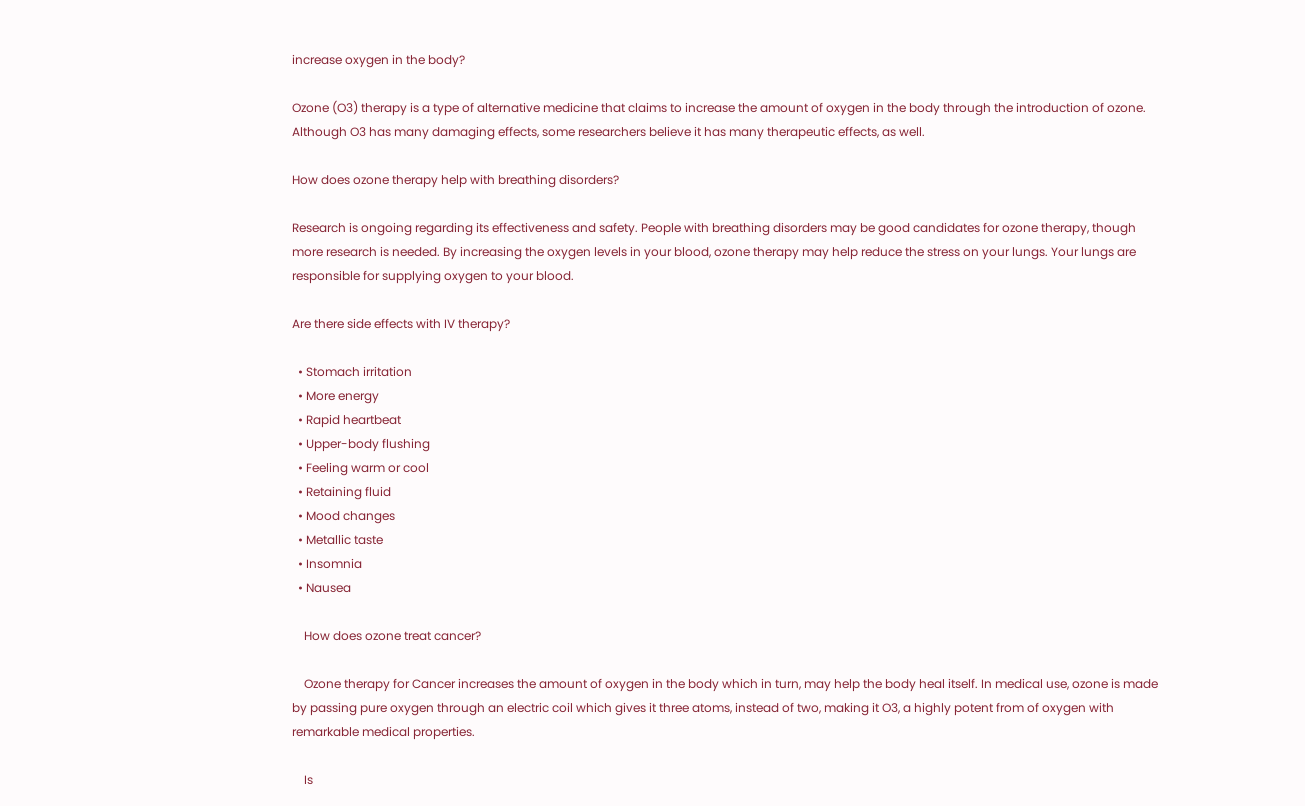increase oxygen in the body?

Ozone (O3) therapy is a type of alternative medicine that claims to increase the amount of oxygen in the body through the introduction of ozone. Although O3 has many damaging effects, some researchers believe it has many therapeutic effects, as well.

How does ozone therapy help with breathing disorders?

Research is ongoing regarding its effectiveness and safety. People with breathing disorders may be good candidates for ozone therapy, though more research is needed. By increasing the oxygen levels in your blood, ozone therapy may help reduce the stress on your lungs. Your lungs are responsible for supplying oxygen to your blood.

Are there side effects with IV therapy?

  • Stomach irritation
  • More energy
  • Rapid heartbeat
  • Upper-body flushing
  • Feeling warm or cool
  • Retaining fluid
  • Mood changes
  • Metallic taste
  • Insomnia
  • Nausea

    How does ozone treat cancer?

    Ozone therapy for Cancer increases the amount of oxygen in the body which in turn, may help the body heal itself. In medical use, ozone is made by passing pure oxygen through an electric coil which gives it three atoms, instead of two, making it O3, a highly potent from of oxygen with remarkable medical properties.

    Is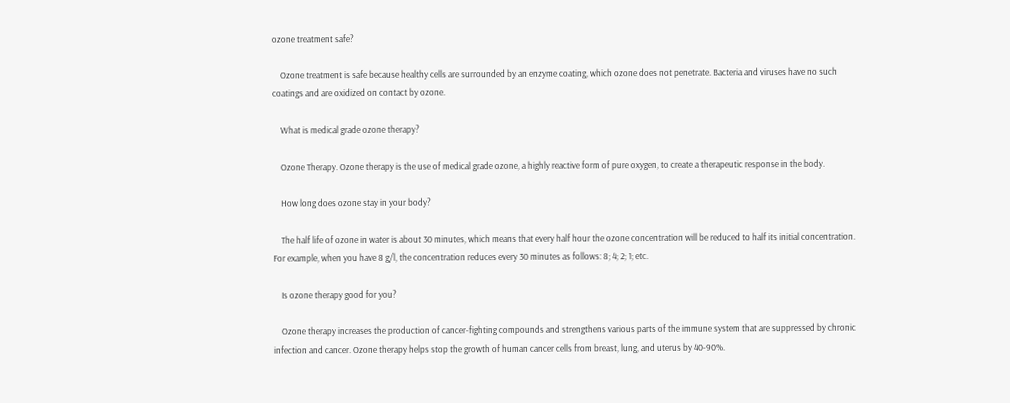ozone treatment safe?

    Ozone treatment is safe because healthy cells are surrounded by an enzyme coating, which ozone does not penetrate. Bacteria and viruses have no such coatings and are oxidized on contact by ozone.

    What is medical grade ozone therapy?

    Ozone Therapy. Ozone therapy is the use of medical grade ozone, a highly reactive form of pure oxygen, to create a therapeutic response in the body.

    How long does ozone stay in your body?

    The half life of ozone in water is about 30 minutes, which means that every half hour the ozone concentration will be reduced to half its initial concentration. For example, when you have 8 g/l, the concentration reduces every 30 minutes as follows: 8; 4; 2; 1; etc.

    Is ozone therapy good for you?

    Ozone therapy increases the production of cancer-fighting compounds and strengthens various parts of the immune system that are suppressed by chronic infection and cancer. Ozone therapy helps stop the growth of human cancer cells from breast, lung, and uterus by 40-90%.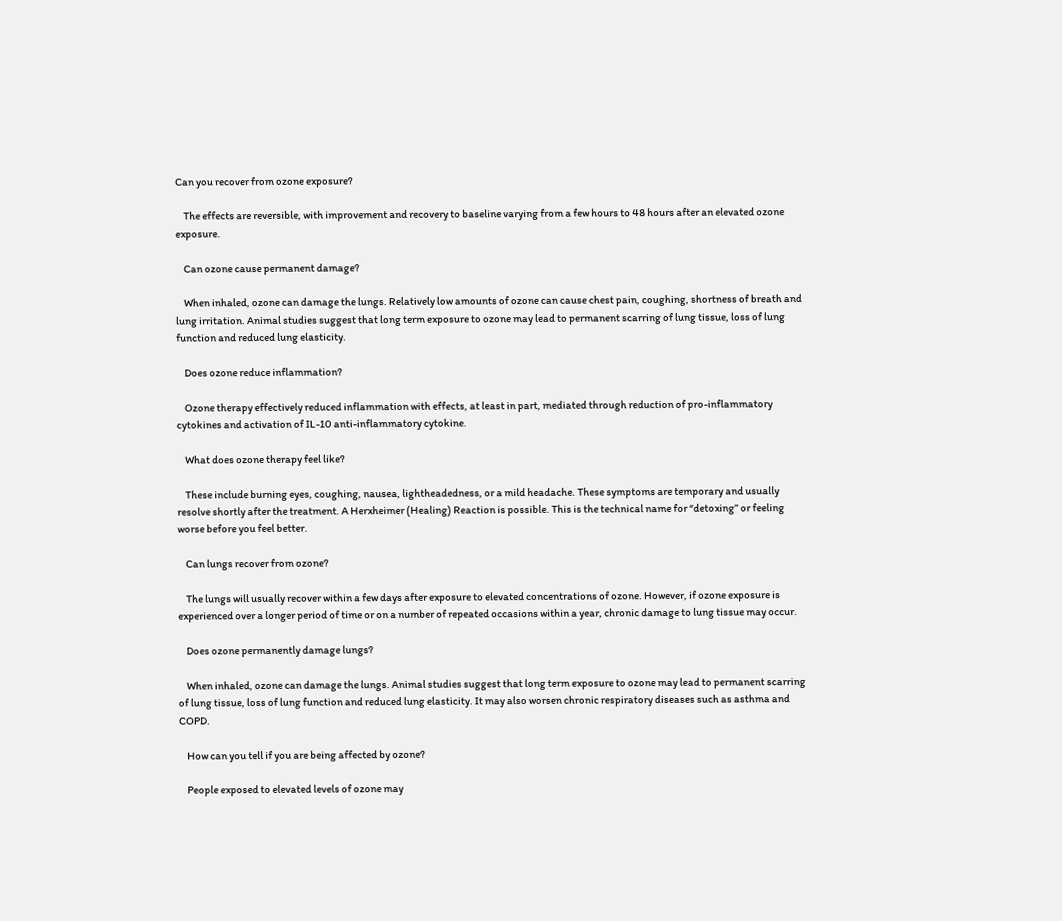Can you recover from ozone exposure?

    The effects are reversible, with improvement and recovery to baseline varying from a few hours to 48 hours after an elevated ozone exposure.

    Can ozone cause permanent damage?

    When inhaled, ozone can damage the lungs. Relatively low amounts of ozone can cause chest pain, coughing, shortness of breath and lung irritation. Animal studies suggest that long term exposure to ozone may lead to permanent scarring of lung tissue, loss of lung function and reduced lung elasticity.

    Does ozone reduce inflammation?

    Ozone therapy effectively reduced inflammation with effects, at least in part, mediated through reduction of pro-inflammatory cytokines and activation of IL-10 anti-inflammatory cytokine.

    What does ozone therapy feel like?

    These include burning eyes, coughing, nausea, lightheadedness, or a mild headache. These symptoms are temporary and usually resolve shortly after the treatment. A Herxheimer (Healing) Reaction is possible. This is the technical name for “detoxing” or feeling worse before you feel better.

    Can lungs recover from ozone?

    The lungs will usually recover within a few days after exposure to elevated concentrations of ozone. However, if ozone exposure is experienced over a longer period of time or on a number of repeated occasions within a year, chronic damage to lung tissue may occur.

    Does ozone permanently damage lungs?

    When inhaled, ozone can damage the lungs. Animal studies suggest that long term exposure to ozone may lead to permanent scarring of lung tissue, loss of lung function and reduced lung elasticity. It may also worsen chronic respiratory diseases such as asthma and COPD.

    How can you tell if you are being affected by ozone?

    People exposed to elevated levels of ozone may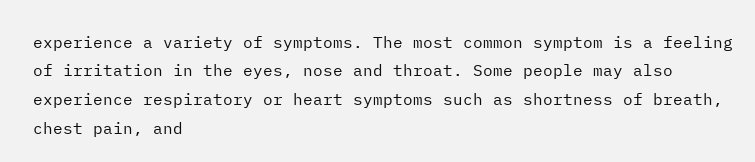experience a variety of symptoms. The most common symptom is a feeling of irritation in the eyes, nose and throat. Some people may also experience respiratory or heart symptoms such as shortness of breath, chest pain, and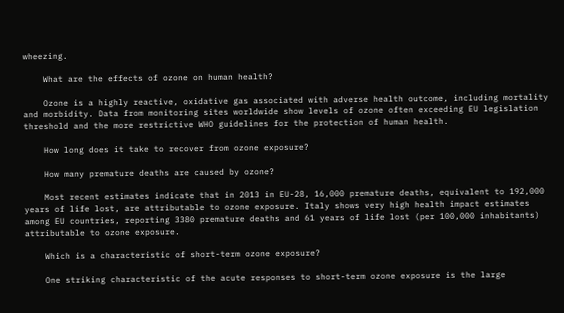wheezing.

    What are the effects of ozone on human health?

    Ozone is a highly reactive, oxidative gas associated with adverse health outcome, including mortality and morbidity. Data from monitoring sites worldwide show levels of ozone often exceeding EU legislation threshold and the more restrictive WHO guidelines for the protection of human health.

    How long does it take to recover from ozone exposure?

    How many premature deaths are caused by ozone?

    Most recent estimates indicate that in 2013 in EU-28, 16,000 premature deaths, equivalent to 192,000 years of life lost, are attributable to ozone exposure. Italy shows very high health impact estimates among EU countries, reporting 3380 premature deaths and 61 years of life lost (per 100,000 inhabitants) attributable to ozone exposure.

    Which is a characteristic of short-term ozone exposure?

    One striking characteristic of the acute responses to short-term ozone exposure is the large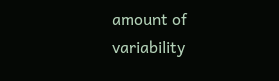amount of variability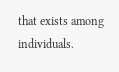that exists among individuals.